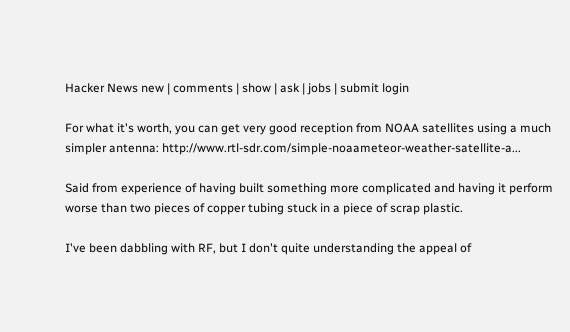Hacker News new | comments | show | ask | jobs | submit login

For what it's worth, you can get very good reception from NOAA satellites using a much simpler antenna: http://www.rtl-sdr.com/simple-noaameteor-weather-satellite-a...

Said from experience of having built something more complicated and having it perform worse than two pieces of copper tubing stuck in a piece of scrap plastic.

I've been dabbling with RF, but I don't quite understanding the appeal of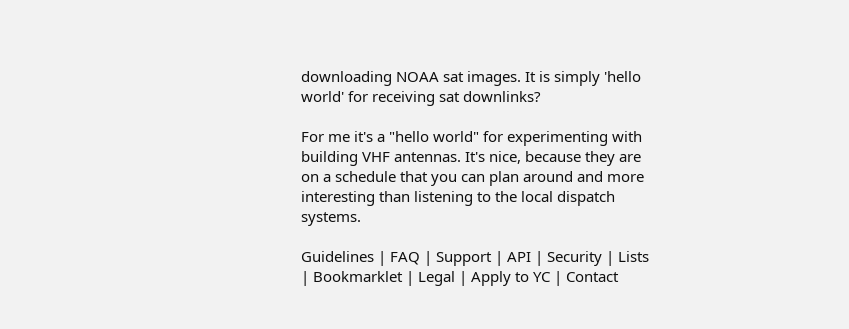downloading NOAA sat images. It is simply 'hello world' for receiving sat downlinks?

For me it's a "hello world" for experimenting with building VHF antennas. It's nice, because they are on a schedule that you can plan around and more interesting than listening to the local dispatch systems.

Guidelines | FAQ | Support | API | Security | Lists | Bookmarklet | Legal | Apply to YC | Contact